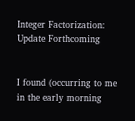Integer Factorization: Update Forthcoming


I found (occurring to me in the early morning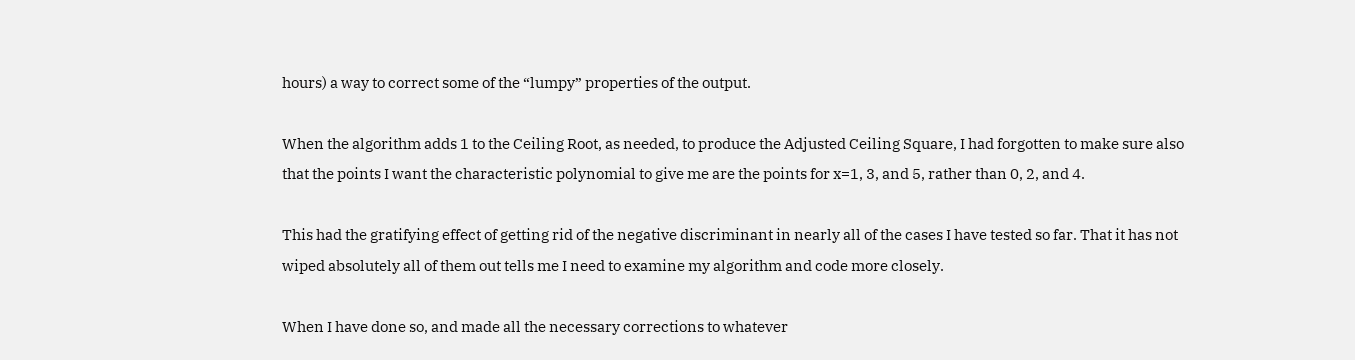hours) a way to correct some of the “lumpy” properties of the output.

When the algorithm adds 1 to the Ceiling Root, as needed, to produce the Adjusted Ceiling Square, I had forgotten to make sure also that the points I want the characteristic polynomial to give me are the points for x=1, 3, and 5, rather than 0, 2, and 4.

This had the gratifying effect of getting rid of the negative discriminant in nearly all of the cases I have tested so far. That it has not wiped absolutely all of them out tells me I need to examine my algorithm and code more closely.

When I have done so, and made all the necessary corrections to whatever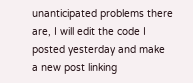unanticipated problems there are, I will edit the code I posted yesterday and make a new post linking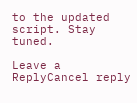to the updated script. Stay tuned.

Leave a ReplyCancel reply